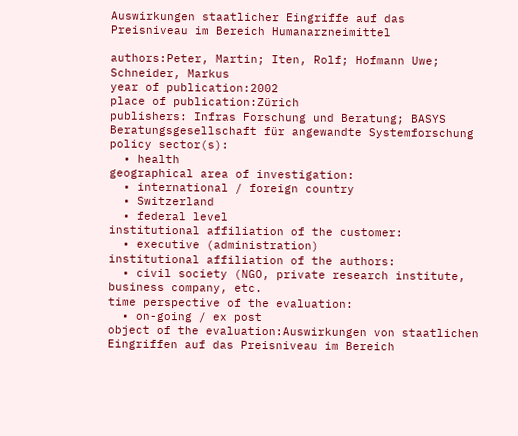Auswirkungen staatlicher Eingriffe auf das Preisniveau im Bereich Humanarzneimittel

authors:Peter, Martin; Iten, Rolf; Hofmann Uwe; Schneider, Markus
year of publication:2002
place of publication:Zürich
publishers: Infras Forschung und Beratung; BASYS Beratungsgesellschaft für angewandte Systemforschung
policy sector(s):
  • health
geographical area of investigation:
  • international / foreign country
  • Switzerland
  • federal level
institutional affiliation of the customer:
  • executive (administration)
institutional affiliation of the authors:
  • civil society (NGO, private research institute, business company, etc.
time perspective of the evaluation:
  • on-going / ex post
object of the evaluation:Auswirkungen von staatlichen Eingriffen auf das Preisniveau im Bereich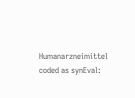Humanarzneimittel
coded as synEval: